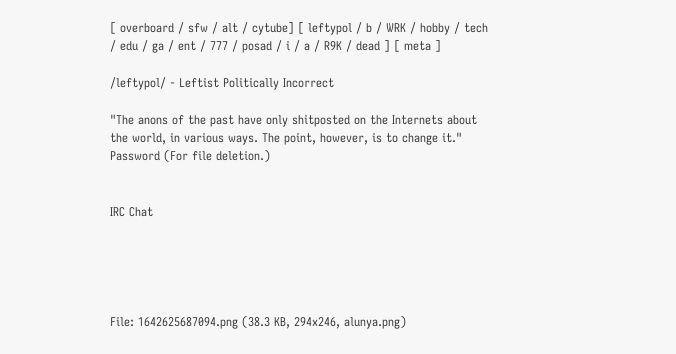[ overboard / sfw / alt / cytube] [ leftypol / b / WRK / hobby / tech / edu / ga / ent / 777 / posad / i / a / R9K / dead ] [ meta ]

/leftypol/ - Leftist Politically Incorrect

"The anons of the past have only shitposted on the Internets about the world, in various ways. The point, however, is to change it."
Password (For file deletion.)


IRC Chat





File: 1642625687094.png (38.3 KB, 294x246, alunya.png)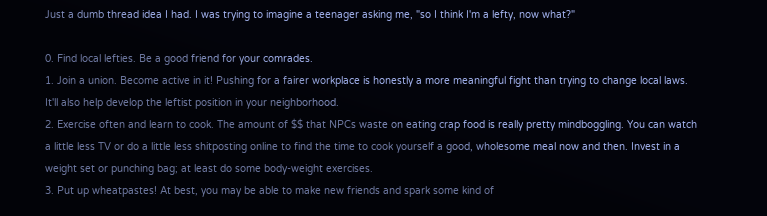Just a dumb thread idea I had. I was trying to imagine a teenager asking me, "so I think I'm a lefty, now what?"

0. Find local lefties. Be a good friend for your comrades.
1. Join a union. Become active in it! Pushing for a fairer workplace is honestly a more meaningful fight than trying to change local laws. It'll also help develop the leftist position in your neighborhood.
2. Exercise often and learn to cook. The amount of $$ that NPCs waste on eating crap food is really pretty mindboggling. You can watch a little less TV or do a little less shitposting online to find the time to cook yourself a good, wholesome meal now and then. Invest in a weight set or punching bag; at least do some body-weight exercises.
3. Put up wheatpastes! At best, you may be able to make new friends and spark some kind of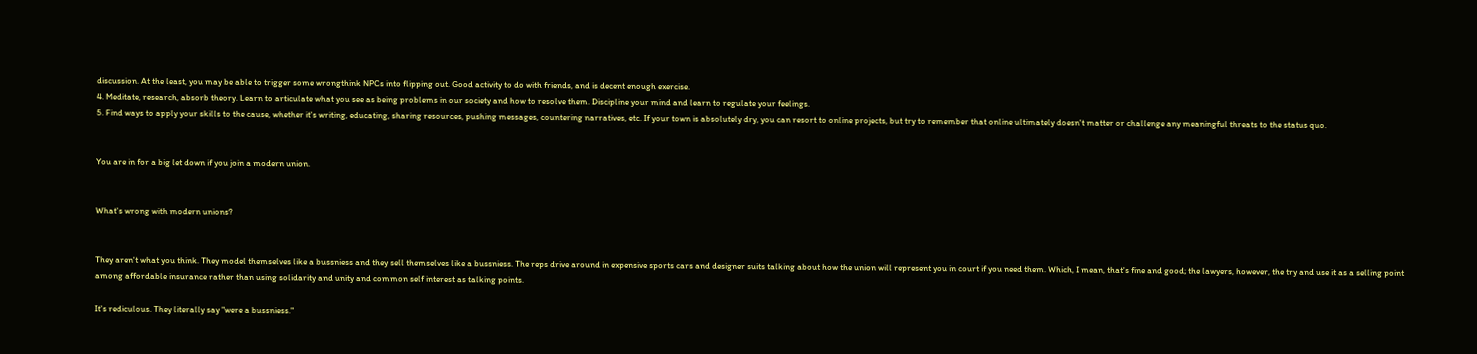discussion. At the least, you may be able to trigger some wrongthink NPCs into flipping out. Good activity to do with friends, and is decent enough exercise.
4. Meditate, research, absorb theory. Learn to articulate what you see as being problems in our society and how to resolve them. Discipline your mind and learn to regulate your feelings.
5. Find ways to apply your skills to the cause, whether it's writing, educating, sharing resources, pushing messages, countering narratives, etc. If your town is absolutely dry, you can resort to online projects, but try to remember that online ultimately doesn't matter or challenge any meaningful threats to the status quo.


You are in for a big let down if you join a modern union.


What's wrong with modern unions?


They aren't what you think. They model themselves like a bussniess and they sell themselves like a bussniess. The reps drive around in expensive sports cars and designer suits talking about how the union will represent you in court if you need them. Which, I mean, that's fine and good; the lawyers, however, the try and use it as a selling point among affordable insurance rather than using solidarity and unity and common self interest as talking points.

It's rediculous. They literally say "were a bussniess."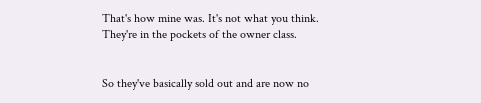That's how mine was. It's not what you think. They're in the pockets of the owner class.


So they've basically sold out and are now no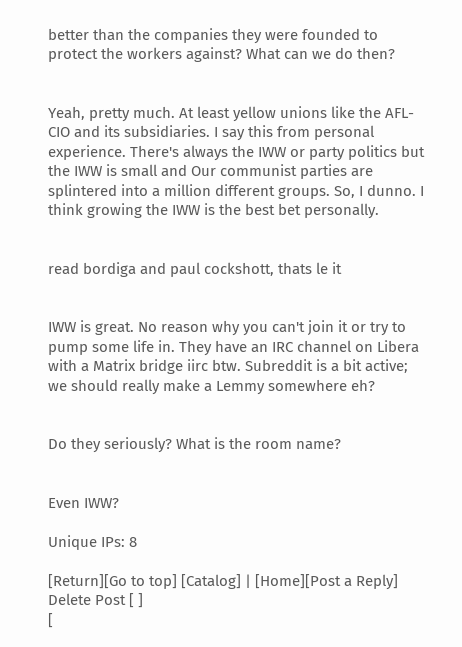better than the companies they were founded to protect the workers against? What can we do then?


Yeah, pretty much. At least yellow unions like the AFL-CIO and its subsidiaries. I say this from personal experience. There's always the IWW or party politics but the IWW is small and Our communist parties are splintered into a million different groups. So, I dunno. I think growing the IWW is the best bet personally.


read bordiga and paul cockshott, thats le it


IWW is great. No reason why you can't join it or try to pump some life in. They have an IRC channel on Libera with a Matrix bridge iirc btw. Subreddit is a bit active; we should really make a Lemmy somewhere eh?


Do they seriously? What is the room name?


Even IWW?

Unique IPs: 8

[Return][Go to top] [Catalog] | [Home][Post a Reply]
Delete Post [ ]
[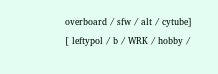overboard / sfw / alt / cytube] [ leftypol / b / WRK / hobby /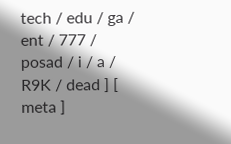tech / edu / ga / ent / 777 / posad / i / a / R9K / dead ] [ meta ]